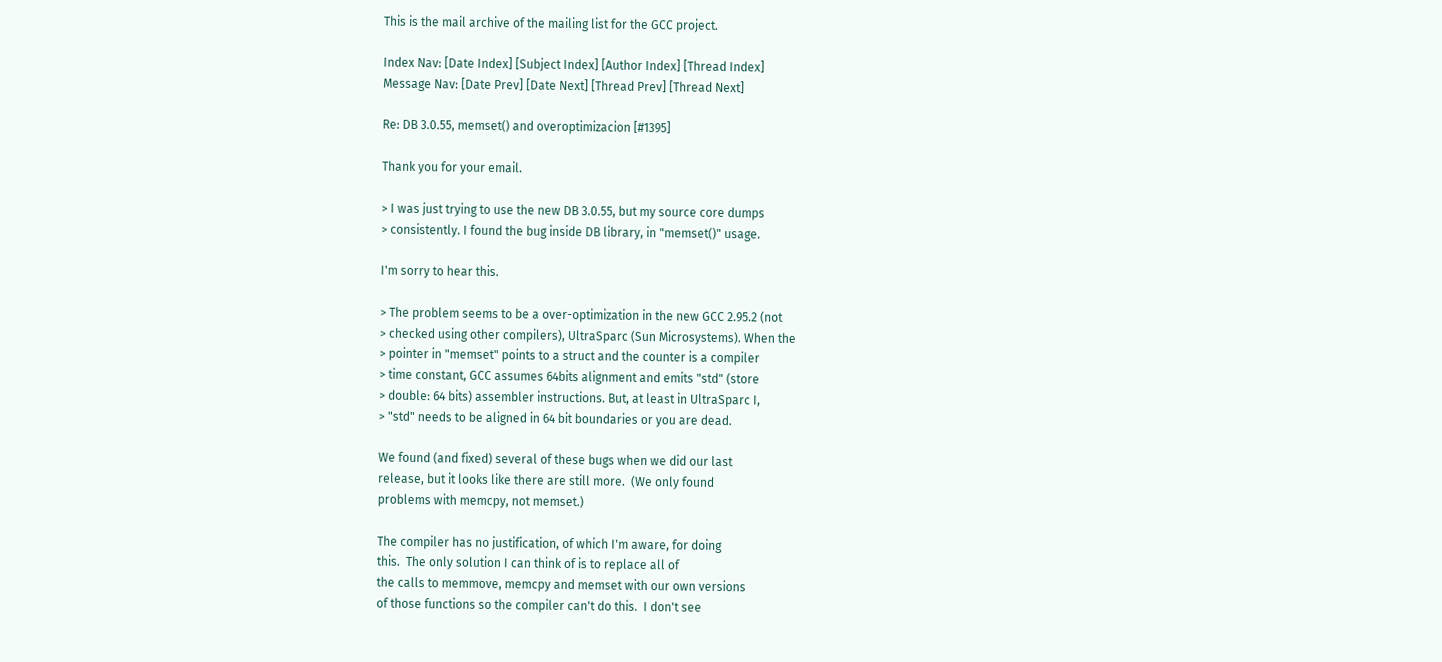This is the mail archive of the mailing list for the GCC project.

Index Nav: [Date Index] [Subject Index] [Author Index] [Thread Index]
Message Nav: [Date Prev] [Date Next] [Thread Prev] [Thread Next]

Re: DB 3.0.55, memset() and overoptimizacion [#1395]

Thank you for your email.

> I was just trying to use the new DB 3.0.55, but my source core dumps
> consistently. I found the bug inside DB library, in "memset()" usage.

I'm sorry to hear this.

> The problem seems to be a over-optimization in the new GCC 2.95.2 (not
> checked using other compilers), UltraSparc (Sun Microsystems). When the
> pointer in "memset" points to a struct and the counter is a compiler
> time constant, GCC assumes 64bits alignment and emits "std" (store
> double: 64 bits) assembler instructions. But, at least in UltraSparc I,
> "std" needs to be aligned in 64 bit boundaries or you are dead.

We found (and fixed) several of these bugs when we did our last
release, but it looks like there are still more.  (We only found
problems with memcpy, not memset.)

The compiler has no justification, of which I'm aware, for doing
this.  The only solution I can think of is to replace all of
the calls to memmove, memcpy and memset with our own versions
of those functions so the compiler can't do this.  I don't see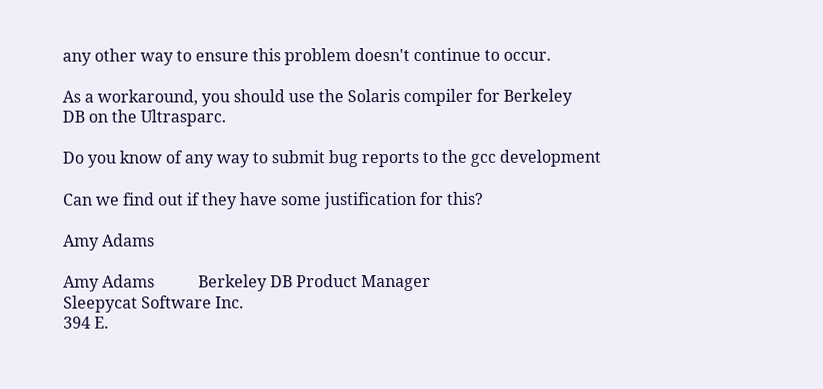any other way to ensure this problem doesn't continue to occur.

As a workaround, you should use the Solaris compiler for Berkeley
DB on the Ultrasparc.

Do you know of any way to submit bug reports to the gcc development

Can we find out if they have some justification for this?

Amy Adams

Amy Adams           Berkeley DB Product Manager
Sleepycat Software Inc.
394 E.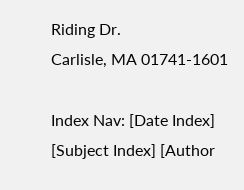Riding Dr.
Carlisle, MA 01741-1601

Index Nav: [Date Index] [Subject Index] [Author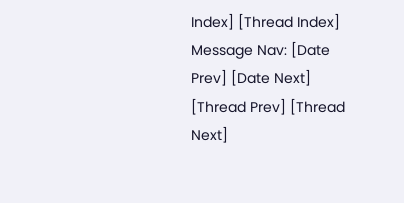Index] [Thread Index]
Message Nav: [Date Prev] [Date Next] [Thread Prev] [Thread Next]